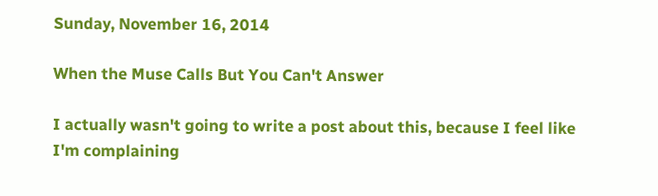Sunday, November 16, 2014

When the Muse Calls But You Can't Answer

I actually wasn't going to write a post about this, because I feel like I'm complaining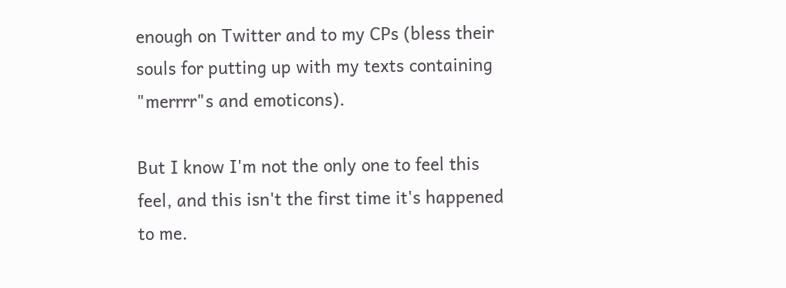enough on Twitter and to my CPs (bless their souls for putting up with my texts containing "merrrr"s and emoticons).

But I know I'm not the only one to feel this feel, and this isn't the first time it's happened to me.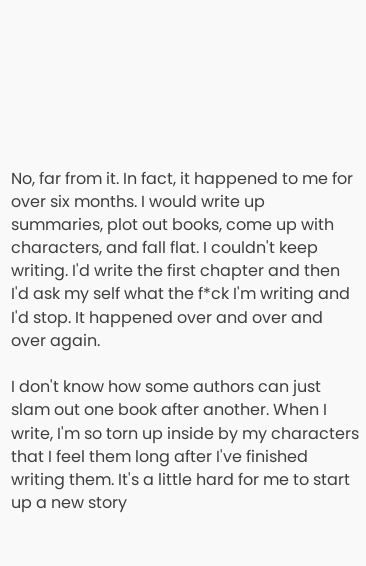No, far from it. In fact, it happened to me for over six months. I would write up summaries, plot out books, come up with characters, and fall flat. I couldn't keep writing. I'd write the first chapter and then I'd ask my self what the f*ck I'm writing and I'd stop. It happened over and over and over again.

I don't know how some authors can just slam out one book after another. When I write, I'm so torn up inside by my characters that I feel them long after I've finished writing them. It's a little hard for me to start up a new story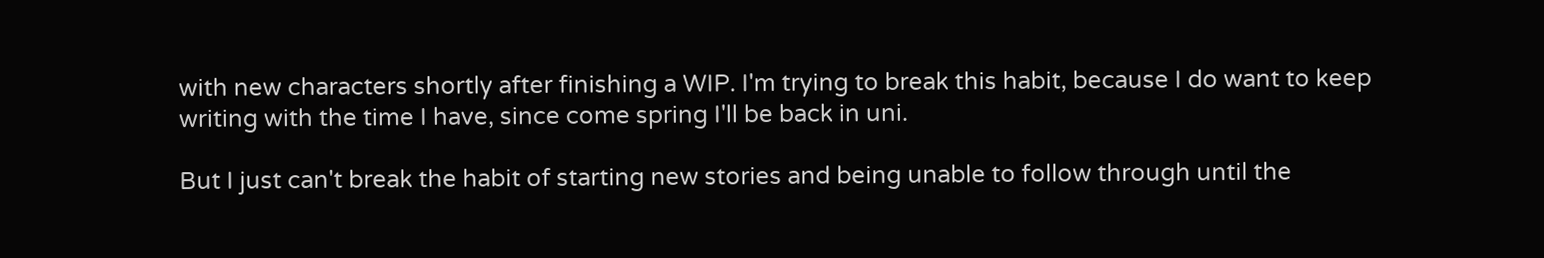with new characters shortly after finishing a WIP. I'm trying to break this habit, because I do want to keep writing with the time I have, since come spring I'll be back in uni.

But I just can't break the habit of starting new stories and being unable to follow through until the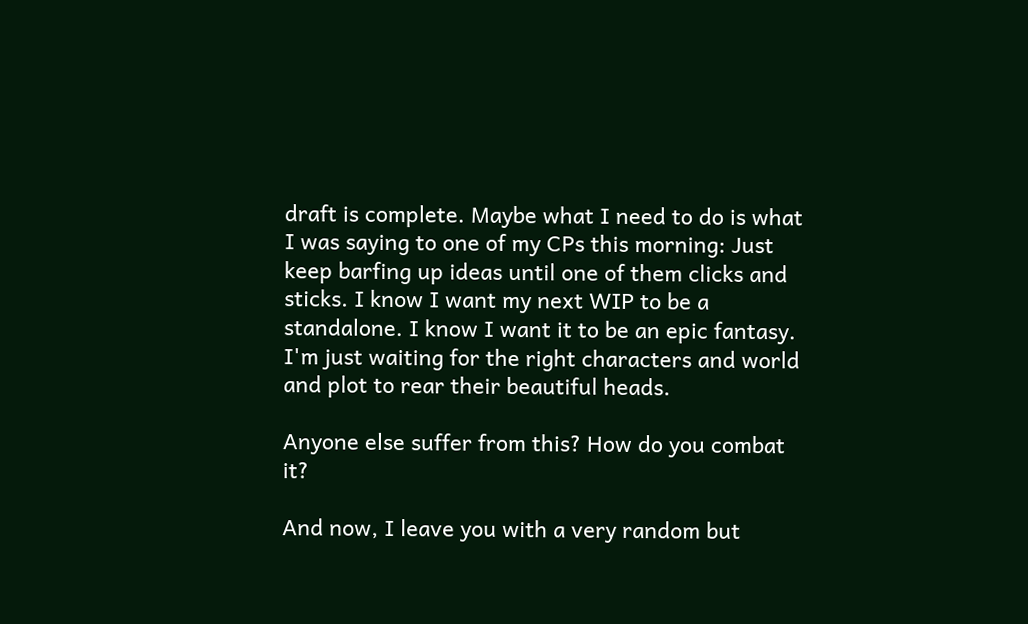draft is complete. Maybe what I need to do is what I was saying to one of my CPs this morning: Just keep barfing up ideas until one of them clicks and sticks. I know I want my next WIP to be a standalone. I know I want it to be an epic fantasy. I'm just waiting for the right characters and world and plot to rear their beautiful heads.

Anyone else suffer from this? How do you combat it?

And now, I leave you with a very random but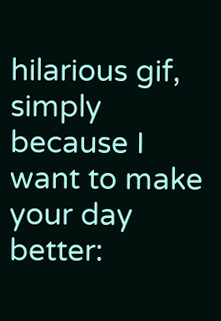hilarious gif, simply because I want to make your day better: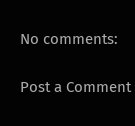No comments:

Post a Comment